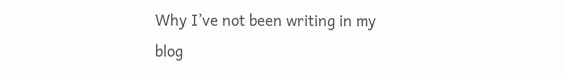Why I’ve not been writing in my blog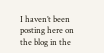I haven’t been posting here on the blog in the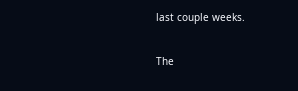last couple weeks.

The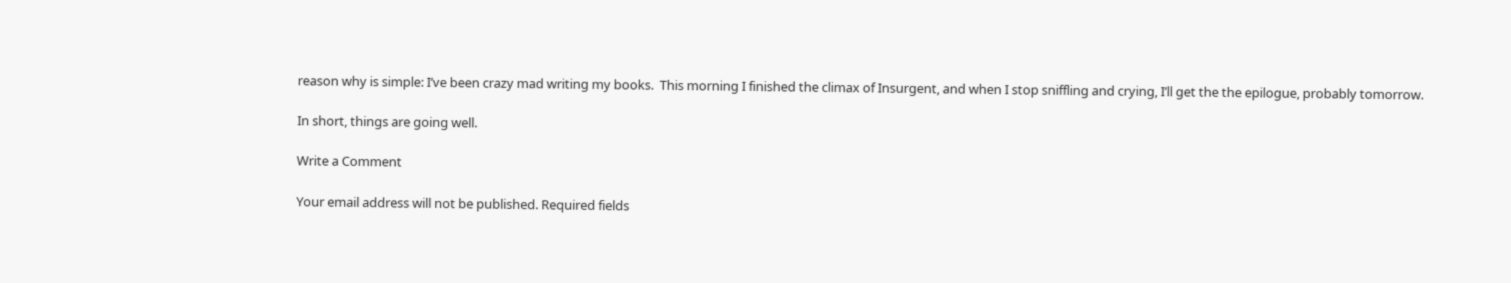reason why is simple: I’ve been crazy mad writing my books.  This morning I finished the climax of Insurgent, and when I stop sniffling and crying, I’ll get the the epilogue, probably tomorrow.

In short, things are going well.

Write a Comment

Your email address will not be published. Required fields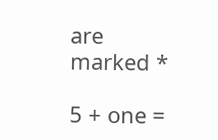are marked *

5 + one =